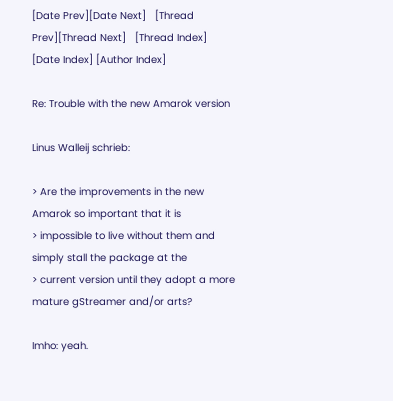[Date Prev][Date Next]   [Thread Prev][Thread Next]   [Thread Index] [Date Index] [Author Index]

Re: Trouble with the new Amarok version

Linus Walleij schrieb:

> Are the improvements in the new Amarok so important that it is
> impossible to live without them and simply stall the package at the
> current version until they adopt a more mature gStreamer and/or arts?

Imho: yeah.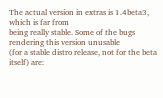The actual version in extras is 1.4beta3, which is far from
being really stable. Some of the bugs rendering this version unusable
(for a stable distro release, not for the beta itself) are: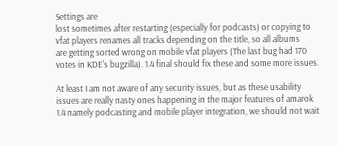Settings are
lost sometimes after restarting (especially for podcasts) or copying to
vfat players renames all tracks depending on the title, so all albums
are getting sorted wrong on mobile vfat players (The last bug had 170
votes in KDE's bugzilla). 1.4 final should fix these and some more issues.

At least I am not aware of any security issues, but as these usability
issues are really nasty ones happening in the major features of amarok
1.4 namely podcasting and mobile player integration, we should not wait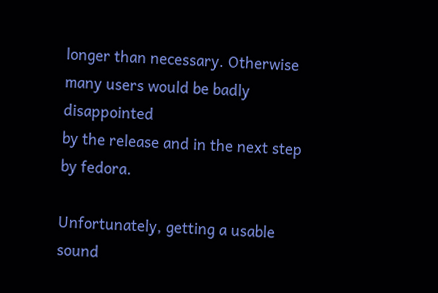longer than necessary. Otherwise many users would be badly disappointed
by the release and in the next step by fedora.

Unfortunately, getting a usable sound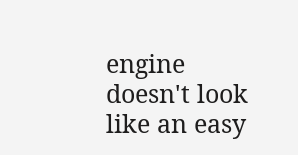engine doesn't look like an easy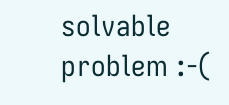solvable problem :-(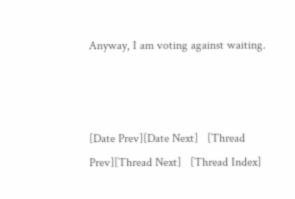Anyway, I am voting against waiting.



[Date Prev][Date Next]   [Thread Prev][Thread Next]   [Thread Index]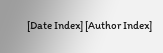[Date Index] [Author Index]